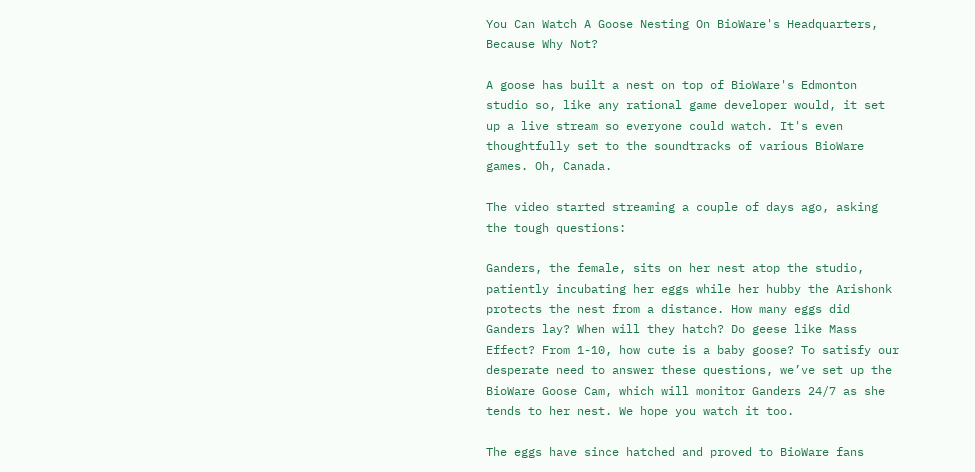You Can Watch A Goose Nesting On BioWare's Headquarters, Because Why Not?

A goose has built a nest on top of BioWare's Edmonton studio so, like any rational game developer would, it set up a live stream so everyone could watch. It's even thoughtfully set to the soundtracks of various BioWare games. Oh, Canada.

The video started streaming a couple of days ago, asking the tough questions:

Ganders, the female, sits on her nest atop the studio, patiently incubating her eggs while her hubby the Arishonk protects the nest from a distance. How many eggs did Ganders lay? When will they hatch? Do geese like Mass Effect? From 1-10, how cute is a baby goose? To satisfy our desperate need to answer these questions, we’ve set up the BioWare Goose Cam, which will monitor Ganders 24/7 as she tends to her nest. We hope you watch it too.

The eggs have since hatched and proved to BioWare fans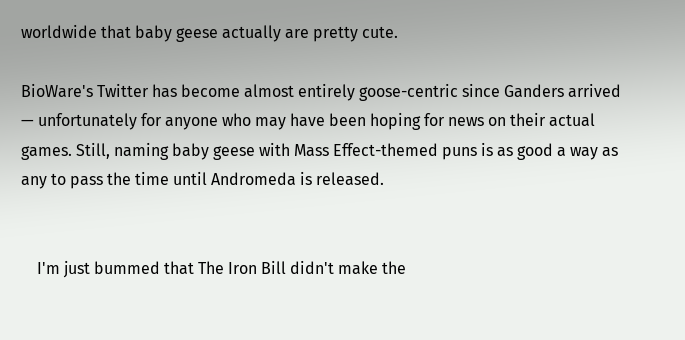worldwide that baby geese actually are pretty cute.

BioWare's Twitter has become almost entirely goose-centric since Ganders arrived — unfortunately for anyone who may have been hoping for news on their actual games. Still, naming baby geese with Mass Effect-themed puns is as good a way as any to pass the time until Andromeda is released.


    I'm just bummed that The Iron Bill didn't make the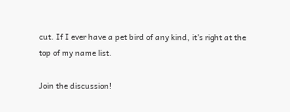cut. If I ever have a pet bird of any kind, it's right at the top of my name list.

Join the discussion!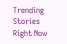Trending Stories Right Now